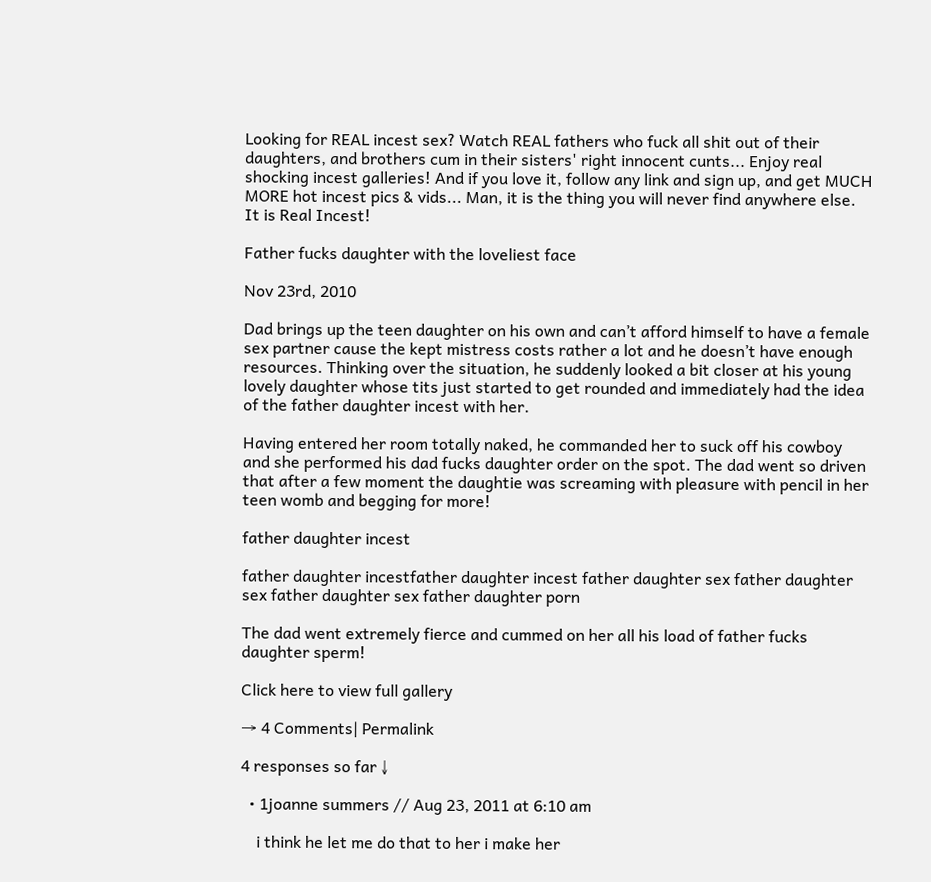Looking for REAL incest sex? Watch REAL fathers who fuck all shit out of their daughters, and brothers cum in their sisters' right innocent cunts... Enjoy real shocking incest galleries! And if you love it, follow any link and sign up, and get MUCH MORE hot incest pics & vids... Man, it is the thing you will never find anywhere else. It is Real Incest!

Father fucks daughter with the loveliest face

Nov 23rd, 2010

Dad brings up the teen daughter on his own and can’t afford himself to have a female sex partner cause the kept mistress costs rather a lot and he doesn’t have enough resources. Thinking over the situation, he suddenly looked a bit closer at his young lovely daughter whose tits just started to get rounded and immediately had the idea of the father daughter incest with her.

Having entered her room totally naked, he commanded her to suck off his cowboy and she performed his dad fucks daughter order on the spot. The dad went so driven that after a few moment the daughtie was screaming with pleasure with pencil in her teen womb and begging for more!

father daughter incest

father daughter incestfather daughter incest father daughter sex father daughter sex father daughter sex father daughter porn

The dad went extremely fierce and cummed on her all his load of father fucks daughter sperm!

Click here to view full gallery

→ 4 Comments| Permalink

4 responses so far ↓

  • 1joanne summers // Aug 23, 2011 at 6:10 am

    i think he let me do that to her i make her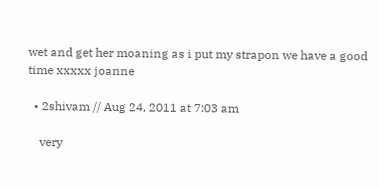wet and get her moaning as i put my strapon we have a good time xxxxx joanne

  • 2shivam // Aug 24, 2011 at 7:03 am

    very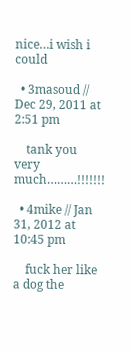nice…i wish i could

  • 3masoud // Dec 29, 2011 at 2:51 pm

    tank you very much………!!!!!!!

  • 4mike // Jan 31, 2012 at 10:45 pm

    fuck her like a dog the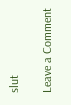slut

Leave a Comment